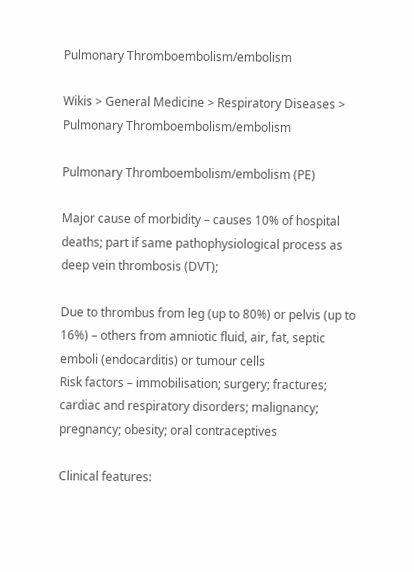Pulmonary Thromboembolism/embolism

Wikis > General Medicine > Respiratory Diseases > Pulmonary Thromboembolism/embolism

Pulmonary Thromboembolism/embolism (PE)

Major cause of morbidity – causes 10% of hospital deaths; part if same pathophysiological process as deep vein thrombosis (DVT);

Due to thrombus from leg (up to 80%) or pelvis (up to 16%) – others from amniotic fluid, air, fat, septic emboli (endocarditis) or tumour cells
Risk factors – immobilisation; surgery; fractures; cardiac and respiratory disorders; malignancy; pregnancy; obesity; oral contraceptives

Clinical features: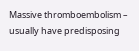Massive thromboembolism – usually have predisposing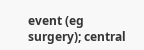event (eg surgery); central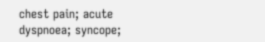chest pain; acute dyspnoea; syncope;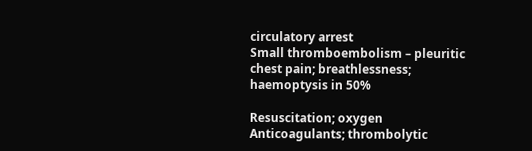circulatory arrest
Small thromboembolism – pleuritic chest pain; breathlessness; haemoptysis in 50%

Resuscitation; oxygen
Anticoagulants; thrombolytic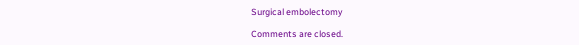Surgical embolectomy

Comments are closed.